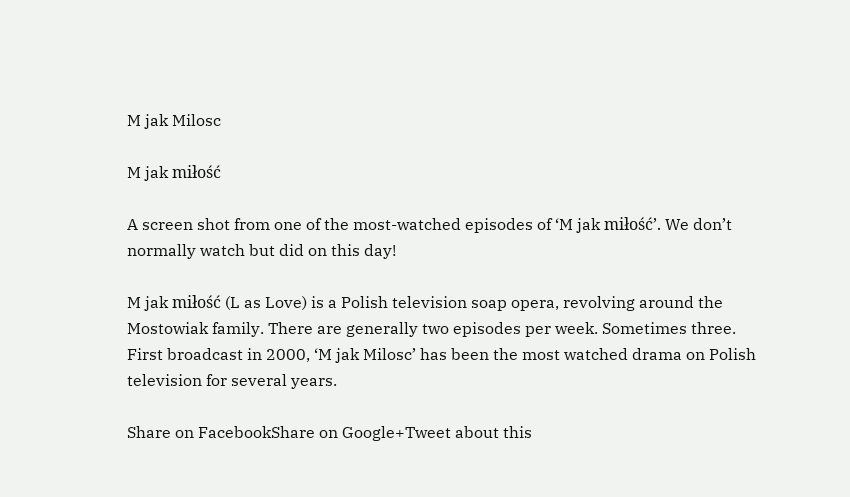M jak Milosc

M jak miłość

A screen shot from one of the most-watched episodes of ‘M jak miłość’. We don’t normally watch but did on this day!

M jak miłość (L as Love) is a Polish television soap opera, revolving around the Mostowiak family. There are generally two episodes per week. Sometimes three. First broadcast in 2000, ‘M jak Milosc’ has been the most watched drama on Polish television for several years.

Share on FacebookShare on Google+Tweet about this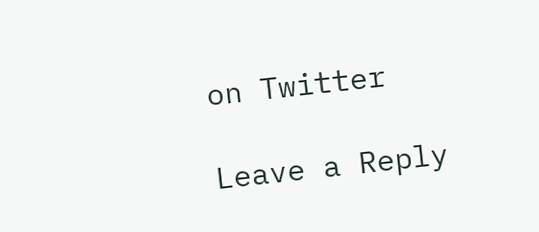on Twitter

Leave a Reply